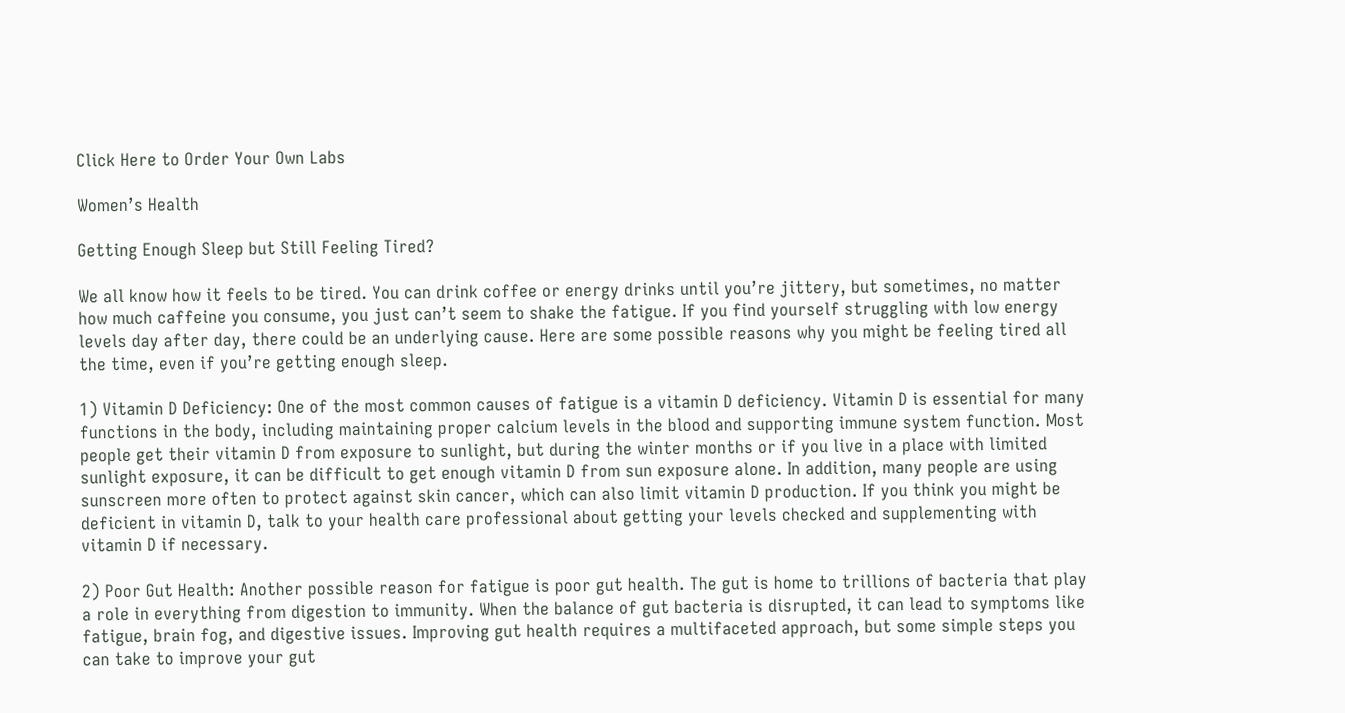Click Here to Order Your Own Labs

Women’s Health

Getting Enough Sleep but Still Feeling Tired?

We all know how it feels to be tired. You can drink coffee or energy drinks until you’re jittery, but sometimes, no matter how much caffeine you consume, you just can’t seem to shake the fatigue. If you find yourself struggling with low energy levels day after day, there could be an underlying cause. Here are some possible reasons why you might be feeling tired all the time, even if you’re getting enough sleep.

1) Vitamin D Deficiency: One of the most common causes of fatigue is a vitamin D deficiency. Vitamin D is essential for many functions in the body, including maintaining proper calcium levels in the blood and supporting immune system function. Most people get their vitamin D from exposure to sunlight, but during the winter months or if you live in a place with limited sunlight exposure, it can be difficult to get enough vitamin D from sun exposure alone. In addition, many people are using sunscreen more often to protect against skin cancer, which can also limit vitamin D production. If you think you might be deficient in vitamin D, talk to your health care professional about getting your levels checked and supplementing with vitamin D if necessary.

2) Poor Gut Health: Another possible reason for fatigue is poor gut health. The gut is home to trillions of bacteria that play a role in everything from digestion to immunity. When the balance of gut bacteria is disrupted, it can lead to symptoms like fatigue, brain fog, and digestive issues. Improving gut health requires a multifaceted approach, but some simple steps you can take to improve your gut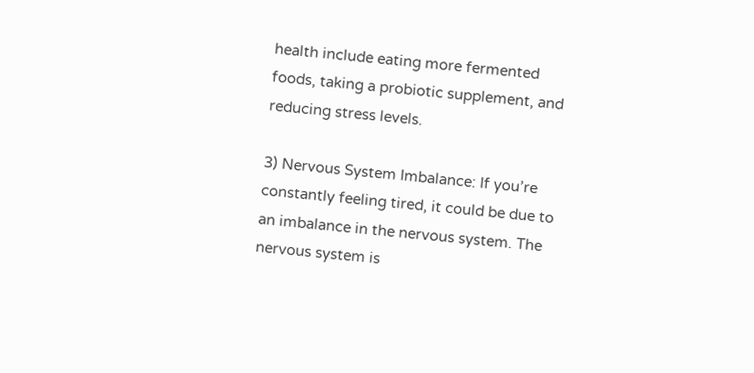health include eating more fermented foods, taking a probiotic supplement, and reducing stress levels.

3) Nervous System Imbalance: If you’re constantly feeling tired, it could be due to an imbalance in the nervous system. The nervous system is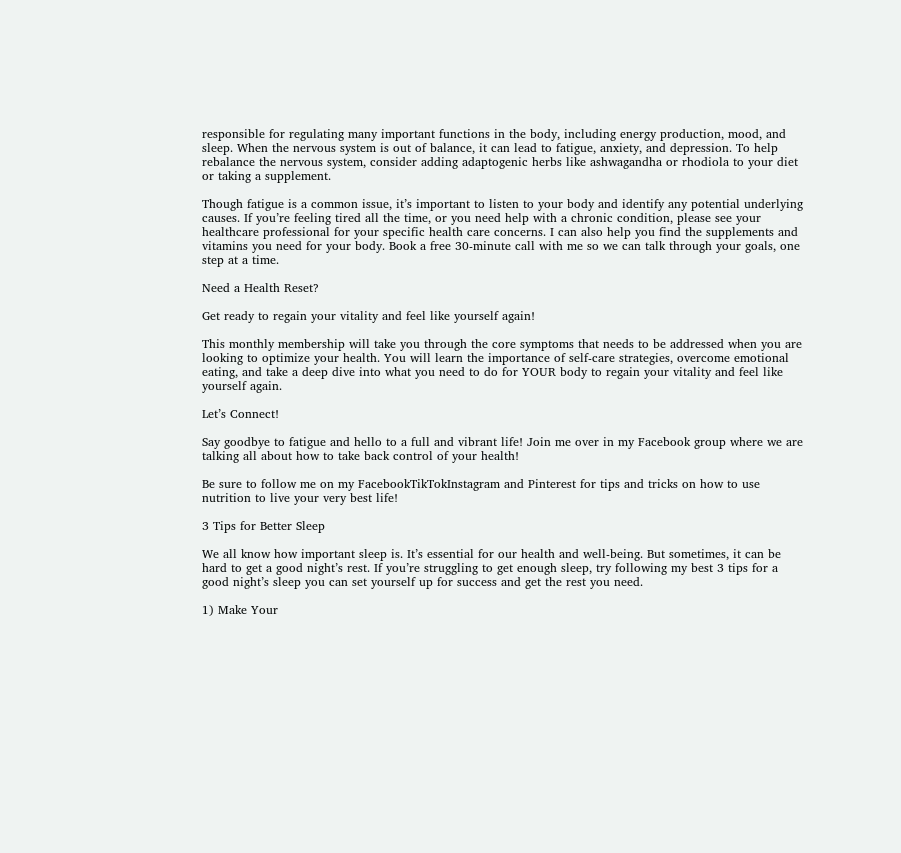responsible for regulating many important functions in the body, including energy production, mood, and sleep. When the nervous system is out of balance, it can lead to fatigue, anxiety, and depression. To help rebalance the nervous system, consider adding adaptogenic herbs like ashwagandha or rhodiola to your diet or taking a supplement.

Though fatigue is a common issue, it’s important to listen to your body and identify any potential underlying causes. If you’re feeling tired all the time, or you need help with a chronic condition, please see your healthcare professional for your specific health care concerns. I can also help you find the supplements and vitamins you need for your body. Book a free 30-minute call with me so we can talk through your goals, one step at a time.

Need a Health Reset?

Get ready to regain your vitality and feel like yourself again!

This monthly membership will take you through the core symptoms that needs to be addressed when you are looking to optimize your health. You will learn the importance of self-care strategies, overcome emotional eating, and take a deep dive into what you need to do for YOUR body to regain your vitality and feel like yourself again.

Let’s Connect!

Say goodbye to fatigue and hello to a full and vibrant life! Join me over in my Facebook group where we are talking all about how to take back control of your health!

Be sure to follow me on my FacebookTikTokInstagram and Pinterest for tips and tricks on how to use nutrition to live your very best life!

3 Tips for Better Sleep

We all know how important sleep is. It’s essential for our health and well-being. But sometimes, it can be hard to get a good night’s rest. If you’re struggling to get enough sleep, try following my best 3 tips for a good night’s sleep you can set yourself up for success and get the rest you need.

1) Make Your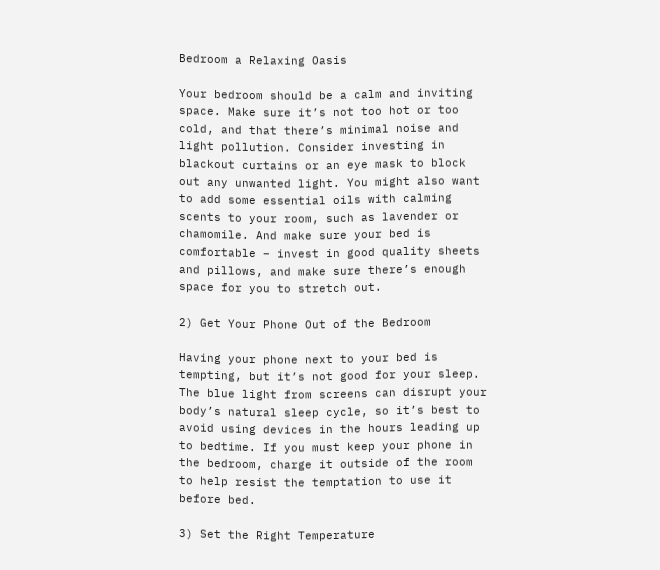Bedroom a Relaxing Oasis

Your bedroom should be a calm and inviting space. Make sure it’s not too hot or too cold, and that there’s minimal noise and light pollution. Consider investing in blackout curtains or an eye mask to block out any unwanted light. You might also want to add some essential oils with calming scents to your room, such as lavender or chamomile. And make sure your bed is comfortable – invest in good quality sheets and pillows, and make sure there’s enough space for you to stretch out.

2) Get Your Phone Out of the Bedroom

Having your phone next to your bed is tempting, but it’s not good for your sleep. The blue light from screens can disrupt your body’s natural sleep cycle, so it’s best to avoid using devices in the hours leading up to bedtime. If you must keep your phone in the bedroom, charge it outside of the room to help resist the temptation to use it before bed.

3) Set the Right Temperature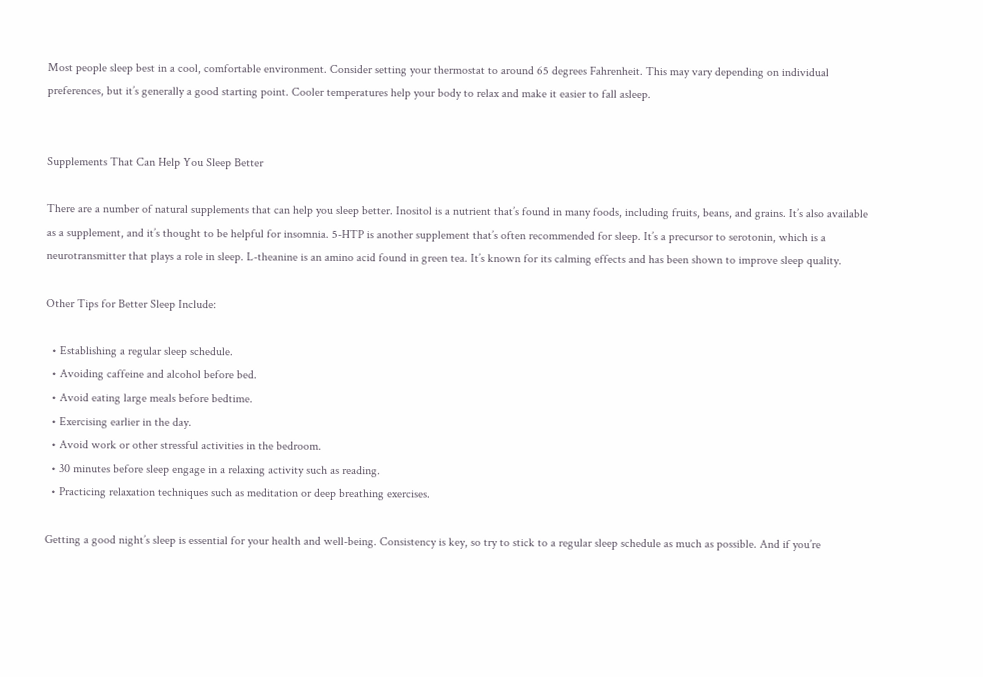Most people sleep best in a cool, comfortable environment. Consider setting your thermostat to around 65 degrees Fahrenheit. This may vary depending on individual preferences, but it’s generally a good starting point. Cooler temperatures help your body to relax and make it easier to fall asleep.


Supplements That Can Help You Sleep Better

There are a number of natural supplements that can help you sleep better. Inositol is a nutrient that’s found in many foods, including fruits, beans, and grains. It’s also available as a supplement, and it’s thought to be helpful for insomnia. 5-HTP is another supplement that’s often recommended for sleep. It’s a precursor to serotonin, which is a neurotransmitter that plays a role in sleep. L-theanine is an amino acid found in green tea. It’s known for its calming effects and has been shown to improve sleep quality.

Other Tips for Better Sleep Include:

  • Establishing a regular sleep schedule.
  • Avoiding caffeine and alcohol before bed.
  • Avoid eating large meals before bedtime.
  • Exercising earlier in the day.
  • Avoid work or other stressful activities in the bedroom.
  • 30 minutes before sleep engage in a relaxing activity such as reading.
  • Practicing relaxation techniques such as meditation or deep breathing exercises.

Getting a good night’s sleep is essential for your health and well-being. Consistency is key, so try to stick to a regular sleep schedule as much as possible. And if you’re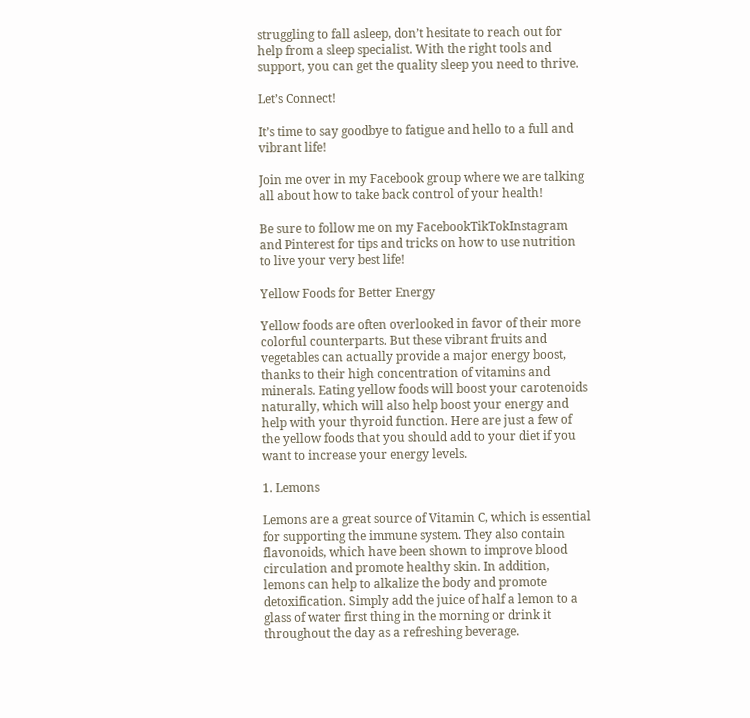struggling to fall asleep, don’t hesitate to reach out for help from a sleep specialist. With the right tools and support, you can get the quality sleep you need to thrive.

Let’s Connect!

It’s time to say goodbye to fatigue and hello to a full and vibrant life!

Join me over in my Facebook group where we are talking all about how to take back control of your health!

Be sure to follow me on my FacebookTikTokInstagram and Pinterest for tips and tricks on how to use nutrition to live your very best life!

Yellow Foods for Better Energy

Yellow foods are often overlooked in favor of their more colorful counterparts. But these vibrant fruits and vegetables can actually provide a major energy boost, thanks to their high concentration of vitamins and minerals. Eating yellow foods will boost your carotenoids naturally, which will also help boost your energy and help with your thyroid function. Here are just a few of the yellow foods that you should add to your diet if you want to increase your energy levels.

1. Lemons

Lemons are a great source of Vitamin C, which is essential for supporting the immune system. They also contain flavonoids, which have been shown to improve blood circulation and promote healthy skin. In addition, lemons can help to alkalize the body and promote detoxification. Simply add the juice of half a lemon to a glass of water first thing in the morning or drink it throughout the day as a refreshing beverage.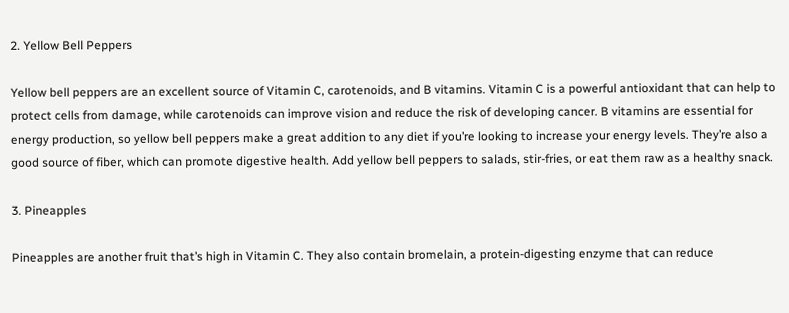2. Yellow Bell Peppers

Yellow bell peppers are an excellent source of Vitamin C, carotenoids, and B vitamins. Vitamin C is a powerful antioxidant that can help to protect cells from damage, while carotenoids can improve vision and reduce the risk of developing cancer. B vitamins are essential for energy production, so yellow bell peppers make a great addition to any diet if you’re looking to increase your energy levels. They’re also a good source of fiber, which can promote digestive health. Add yellow bell peppers to salads, stir-fries, or eat them raw as a healthy snack.

3. Pineapples

Pineapples are another fruit that’s high in Vitamin C. They also contain bromelain, a protein-digesting enzyme that can reduce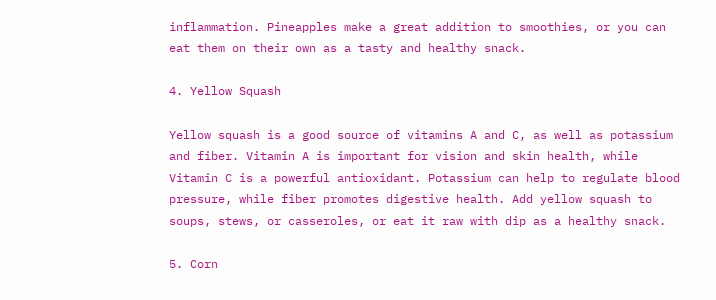inflammation. Pineapples make a great addition to smoothies, or you can eat them on their own as a tasty and healthy snack.

4. Yellow Squash

Yellow squash is a good source of vitamins A and C, as well as potassium and fiber. Vitamin A is important for vision and skin health, while Vitamin C is a powerful antioxidant. Potassium can help to regulate blood pressure, while fiber promotes digestive health. Add yellow squash to soups, stews, or casseroles, or eat it raw with dip as a healthy snack.

5. Corn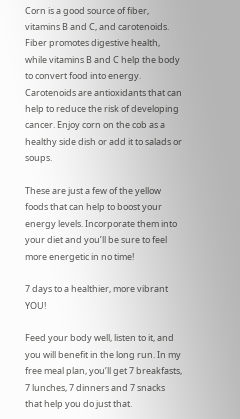Corn is a good source of fiber, vitamins B and C, and carotenoids. Fiber promotes digestive health, while vitamins B and C help the body to convert food into energy. Carotenoids are antioxidants that can help to reduce the risk of developing cancer. Enjoy corn on the cob as a healthy side dish or add it to salads or soups.

These are just a few of the yellow foods that can help to boost your energy levels. Incorporate them into your diet and you’ll be sure to feel more energetic in no time!

7 days to a healthier, more vibrant YOU!

Feed your body well, listen to it, and you will benefit in the long run. In my free meal plan, you’ll get 7 breakfasts, 7 lunches, 7 dinners and 7 snacks that help you do just that.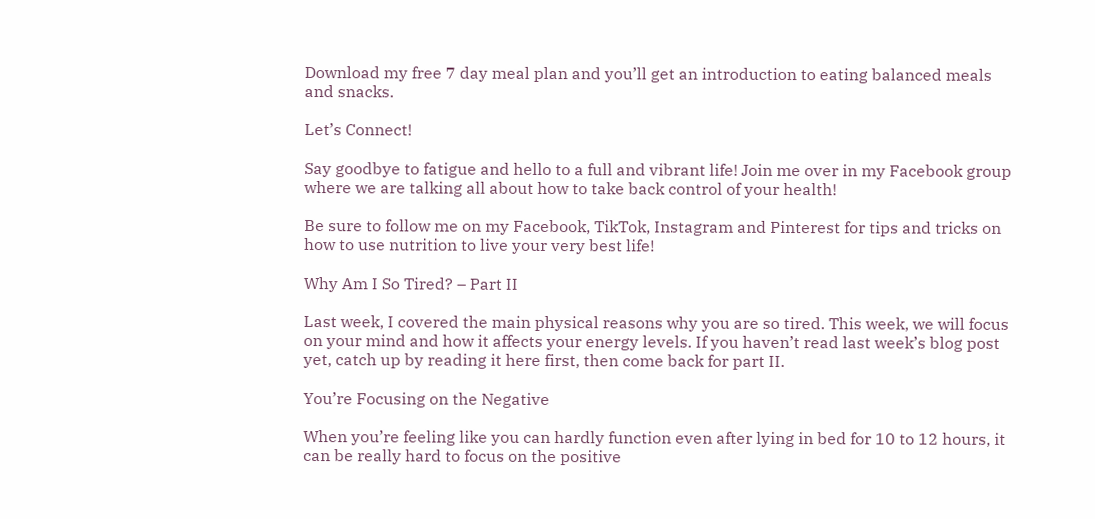Download my free 7 day meal plan and you’ll get an introduction to eating balanced meals and snacks.

Let’s Connect!

Say goodbye to fatigue and hello to a full and vibrant life! Join me over in my Facebook group where we are talking all about how to take back control of your health!

Be sure to follow me on my Facebook, TikTok, Instagram and Pinterest for tips and tricks on how to use nutrition to live your very best life!

Why Am I So Tired? – Part II

Last week, I covered the main physical reasons why you are so tired. This week, we will focus on your mind and how it affects your energy levels. If you haven’t read last week’s blog post yet, catch up by reading it here first, then come back for part II.

You’re Focusing on the Negative

When you’re feeling like you can hardly function even after lying in bed for 10 to 12 hours, it can be really hard to focus on the positive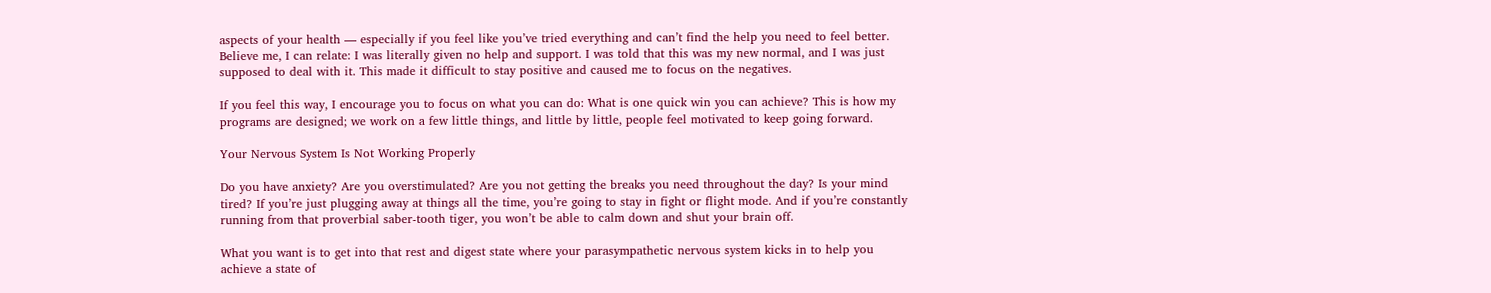aspects of your health — especially if you feel like you’ve tried everything and can’t find the help you need to feel better. Believe me, I can relate: I was literally given no help and support. I was told that this was my new normal, and I was just supposed to deal with it. This made it difficult to stay positive and caused me to focus on the negatives.

If you feel this way, I encourage you to focus on what you can do: What is one quick win you can achieve? This is how my programs are designed; we work on a few little things, and little by little, people feel motivated to keep going forward.

Your Nervous System Is Not Working Properly

Do you have anxiety? Are you overstimulated? Are you not getting the breaks you need throughout the day? Is your mind tired? If you’re just plugging away at things all the time, you’re going to stay in fight or flight mode. And if you’re constantly running from that proverbial saber-tooth tiger, you won’t be able to calm down and shut your brain off.

What you want is to get into that rest and digest state where your parasympathetic nervous system kicks in to help you achieve a state of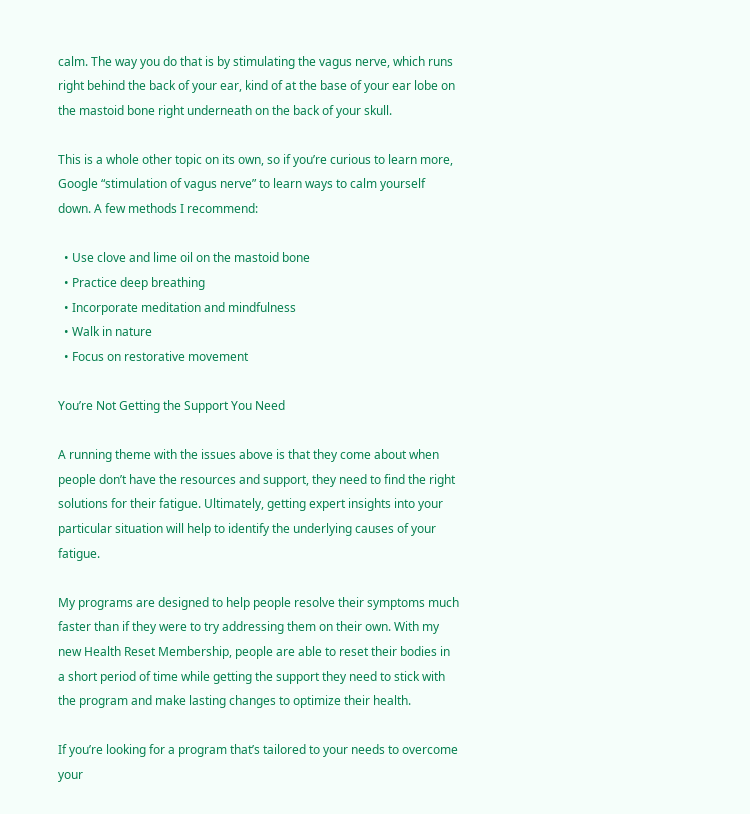calm. The way you do that is by stimulating the vagus nerve, which runs right behind the back of your ear, kind of at the base of your ear lobe on the mastoid bone right underneath on the back of your skull.

This is a whole other topic on its own, so if you’re curious to learn more, Google “stimulation of vagus nerve” to learn ways to calm yourself down. A few methods I recommend:

  • Use clove and lime oil on the mastoid bone
  • Practice deep breathing
  • Incorporate meditation and mindfulness
  • Walk in nature
  • Focus on restorative movement

You’re Not Getting the Support You Need

A running theme with the issues above is that they come about when people don’t have the resources and support, they need to find the right solutions for their fatigue. Ultimately, getting expert insights into your particular situation will help to identify the underlying causes of your fatigue.

My programs are designed to help people resolve their symptoms much faster than if they were to try addressing them on their own. With my new Health Reset Membership, people are able to reset their bodies in a short period of time while getting the support they need to stick with the program and make lasting changes to optimize their health.

If you’re looking for a program that’s tailored to your needs to overcome your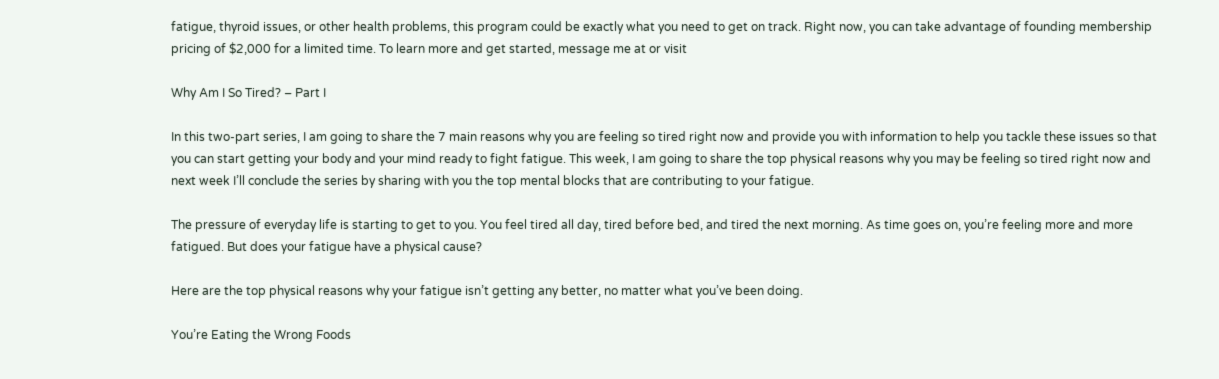fatigue, thyroid issues, or other health problems, this program could be exactly what you need to get on track. Right now, you can take advantage of founding membership pricing of $2,000 for a limited time. To learn more and get started, message me at or visit

Why Am I So Tired? – Part I

In this two-part series, I am going to share the 7 main reasons why you are feeling so tired right now and provide you with information to help you tackle these issues so that you can start getting your body and your mind ready to fight fatigue. This week, I am going to share the top physical reasons why you may be feeling so tired right now and next week I’ll conclude the series by sharing with you the top mental blocks that are contributing to your fatigue.

The pressure of everyday life is starting to get to you. You feel tired all day, tired before bed, and tired the next morning. As time goes on, you’re feeling more and more fatigued. But does your fatigue have a physical cause?

Here are the top physical reasons why your fatigue isn’t getting any better, no matter what you’ve been doing.

You’re Eating the Wrong Foods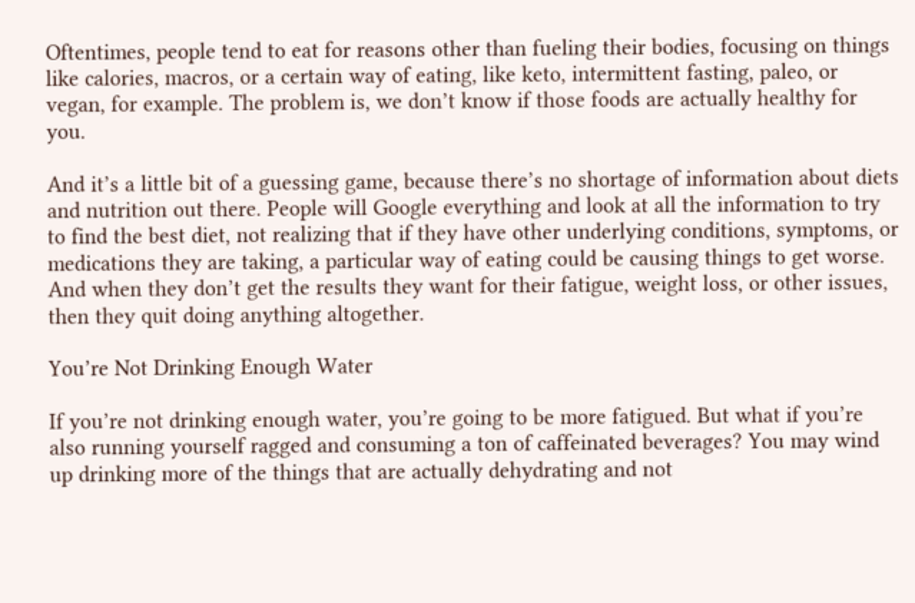Oftentimes, people tend to eat for reasons other than fueling their bodies, focusing on things like calories, macros, or a certain way of eating, like keto, intermittent fasting, paleo, or vegan, for example. The problem is, we don’t know if those foods are actually healthy for you.

And it’s a little bit of a guessing game, because there’s no shortage of information about diets and nutrition out there. People will Google everything and look at all the information to try to find the best diet, not realizing that if they have other underlying conditions, symptoms, or medications they are taking, a particular way of eating could be causing things to get worse. And when they don’t get the results they want for their fatigue, weight loss, or other issues, then they quit doing anything altogether.

You’re Not Drinking Enough Water

If you’re not drinking enough water, you’re going to be more fatigued. But what if you’re also running yourself ragged and consuming a ton of caffeinated beverages? You may wind up drinking more of the things that are actually dehydrating and not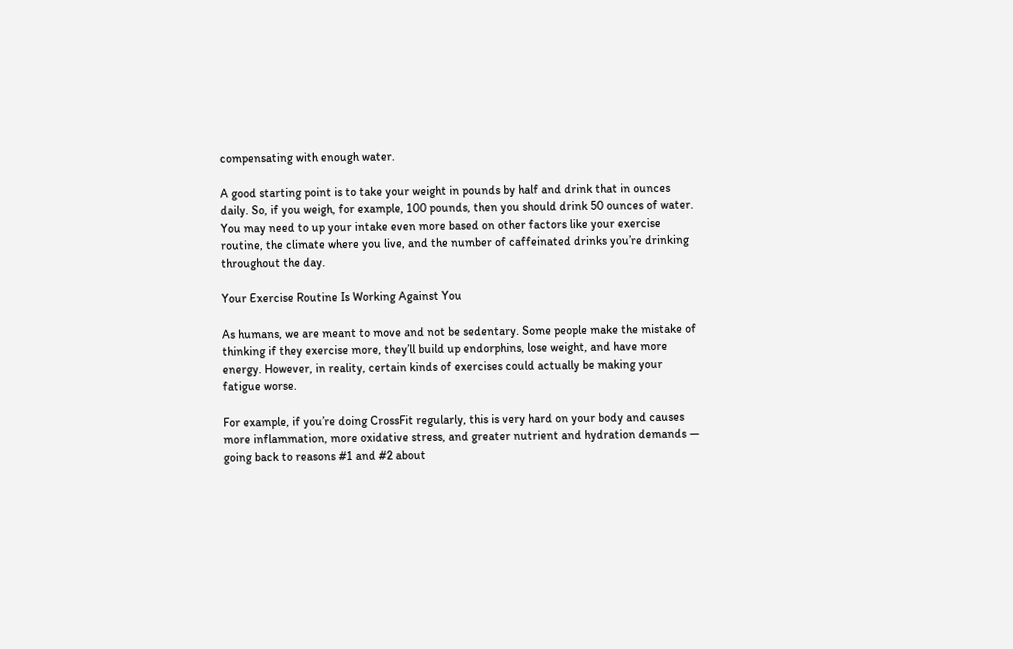compensating with enough water.

A good starting point is to take your weight in pounds by half and drink that in ounces daily. So, if you weigh, for example, 100 pounds, then you should drink 50 ounces of water. You may need to up your intake even more based on other factors like your exercise routine, the climate where you live, and the number of caffeinated drinks you’re drinking throughout the day.

Your Exercise Routine Is Working Against You

As humans, we are meant to move and not be sedentary. Some people make the mistake of thinking if they exercise more, they’ll build up endorphins, lose weight, and have more energy. However, in reality, certain kinds of exercises could actually be making your fatigue worse.

For example, if you’re doing CrossFit regularly, this is very hard on your body and causes more inflammation, more oxidative stress, and greater nutrient and hydration demands — going back to reasons #1 and #2 about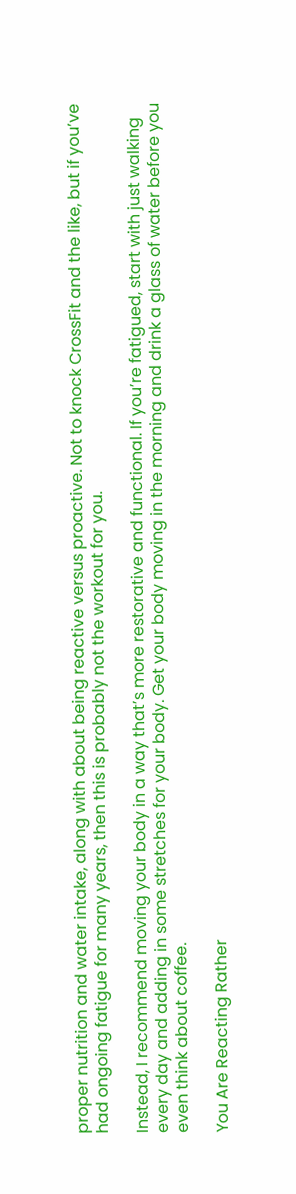proper nutrition and water intake, along with about being reactive versus proactive. Not to knock CrossFit and the like, but if you’ve had ongoing fatigue for many years, then this is probably not the workout for you.

Instead, I recommend moving your body in a way that’s more restorative and functional. If you’re fatigued, start with just walking every day and adding in some stretches for your body. Get your body moving in the morning and drink a glass of water before you even think about coffee.

You Are Reacting Rather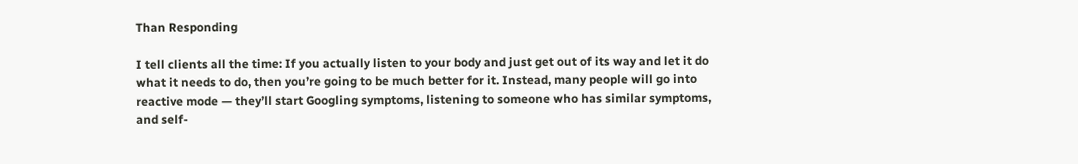Than Responding

I tell clients all the time: If you actually listen to your body and just get out of its way and let it do what it needs to do, then you’re going to be much better for it. Instead, many people will go into reactive mode — they’ll start Googling symptoms, listening to someone who has similar symptoms, and self-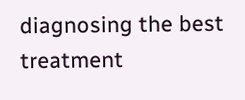diagnosing the best treatment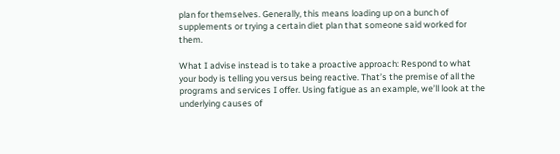plan for themselves. Generally, this means loading up on a bunch of supplements or trying a certain diet plan that someone said worked for them.

What I advise instead is to take a proactive approach: Respond to what your body is telling you versus being reactive. That’s the premise of all the programs and services I offer. Using fatigue as an example, we’ll look at the underlying causes of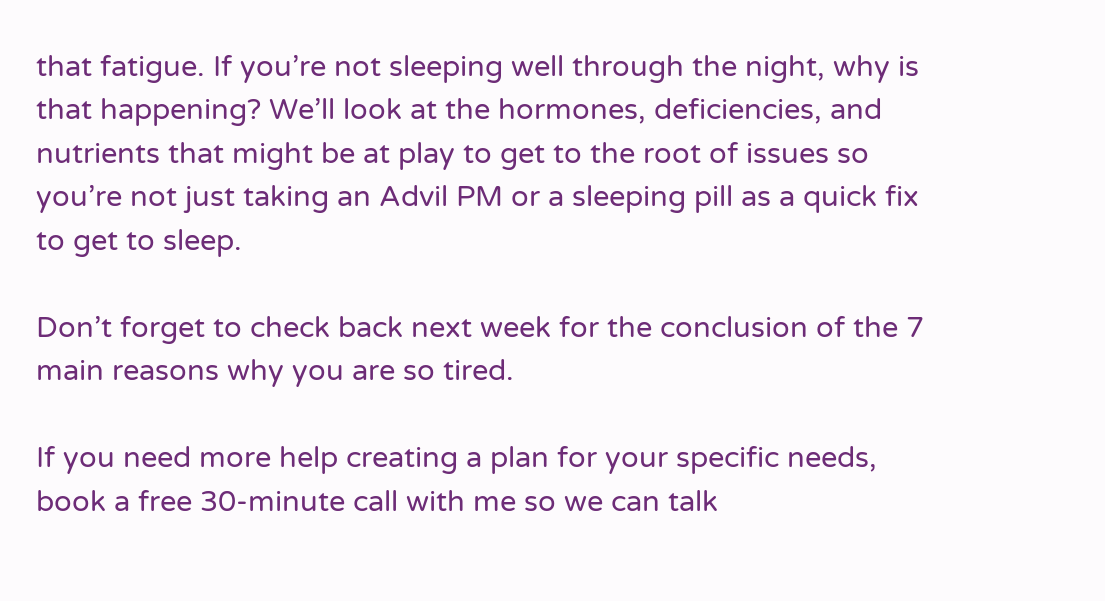that fatigue. If you’re not sleeping well through the night, why is that happening? We’ll look at the hormones, deficiencies, and nutrients that might be at play to get to the root of issues so you’re not just taking an Advil PM or a sleeping pill as a quick fix to get to sleep.

Don’t forget to check back next week for the conclusion of the 7 main reasons why you are so tired.

If you need more help creating a plan for your specific needs, book a free 30-minute call with me so we can talk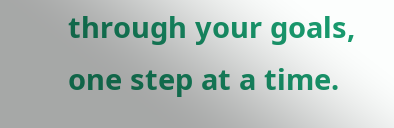through your goals, one step at a time.